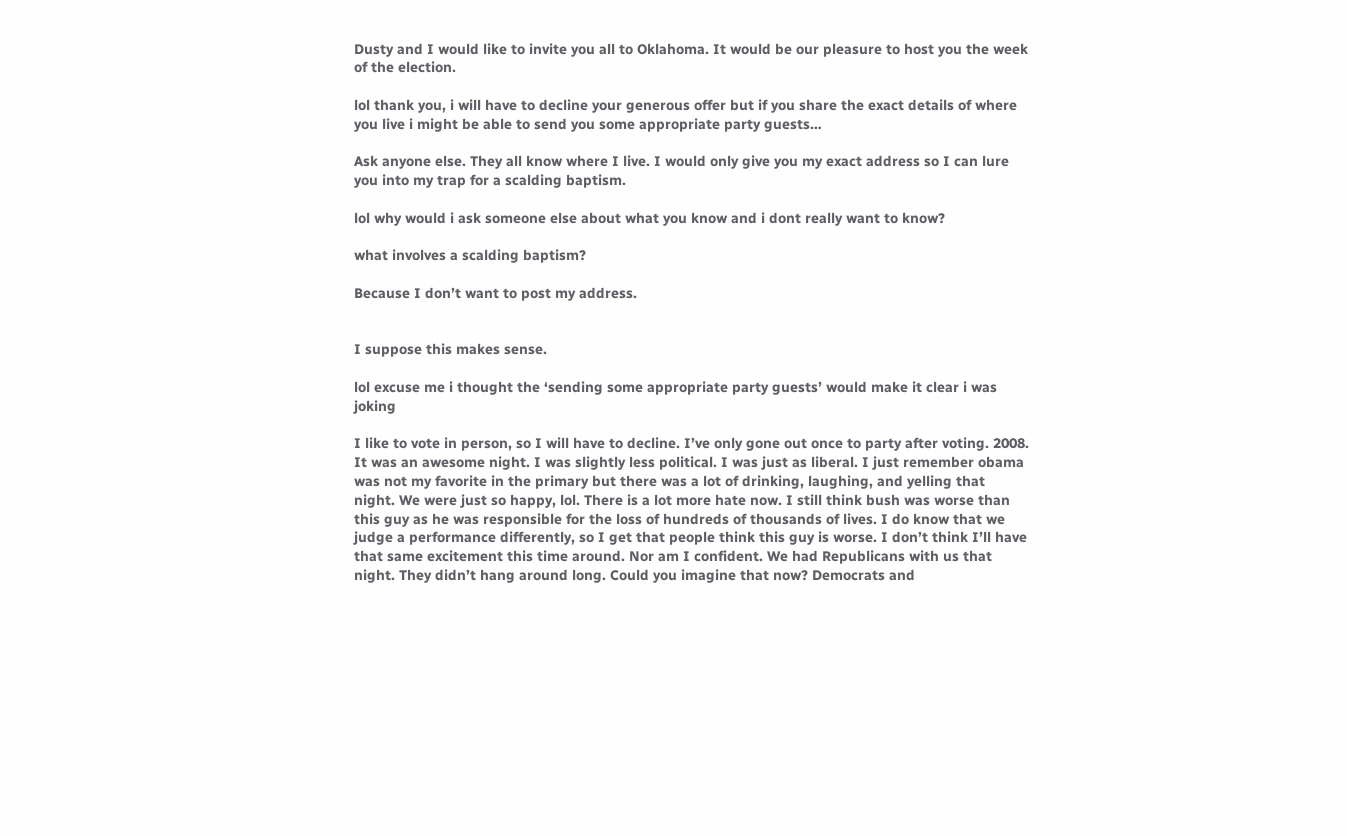Dusty and I would like to invite you all to Oklahoma. It would be our pleasure to host you the week of the election.

lol thank you, i will have to decline your generous offer but if you share the exact details of where you live i might be able to send you some appropriate party guests…

Ask anyone else. They all know where I live. I would only give you my exact address so I can lure you into my trap for a scalding baptism.

lol why would i ask someone else about what you know and i dont really want to know?

what involves a scalding baptism?

Because I don’t want to post my address.


I suppose this makes sense.

lol excuse me i thought the ‘sending some appropriate party guests’ would make it clear i was joking

I like to vote in person, so I will have to decline. I’ve only gone out once to party after voting. 2008. It was an awesome night. I was slightly less political. I was just as liberal. I just remember obama was not my favorite in the primary but there was a lot of drinking, laughing, and yelling that night. We were just so happy, lol. There is a lot more hate now. I still think bush was worse than this guy as he was responsible for the loss of hundreds of thousands of lives. I do know that we judge a performance differently, so I get that people think this guy is worse. I don’t think I’ll have that same excitement this time around. Nor am I confident. We had Republicans with us that night. They didn’t hang around long. Could you imagine that now? Democrats and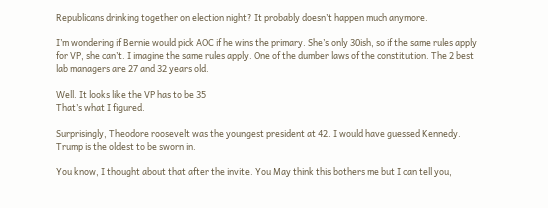Republicans drinking together on election night? It probably doesn’t happen much anymore.

I’m wondering if Bernie would pick AOC if he wins the primary. She’s only 30ish, so if the same rules apply for VP, she can’t. I imagine the same rules apply. One of the dumber laws of the constitution. The 2 best lab managers are 27 and 32 years old.

Well. It looks like the VP has to be 35
That’s what I figured.

Surprisingly, Theodore roosevelt was the youngest president at 42. I would have guessed Kennedy. Trump is the oldest to be sworn in.

You know, I thought about that after the invite. You May think this bothers me but I can tell you,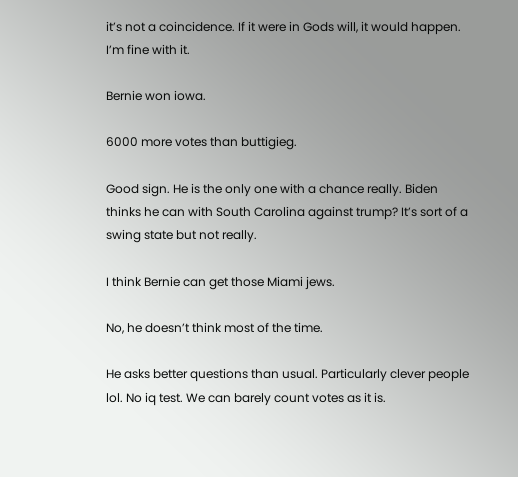it’s not a coincidence. If it were in Gods will, it would happen. I’m fine with it.

Bernie won iowa.

6000 more votes than buttigieg.

Good sign. He is the only one with a chance really. Biden thinks he can with South Carolina against trump? It’s sort of a swing state but not really.

I think Bernie can get those Miami jews.

No, he doesn’t think most of the time.

He asks better questions than usual. Particularly clever people lol. No iq test. We can barely count votes as it is.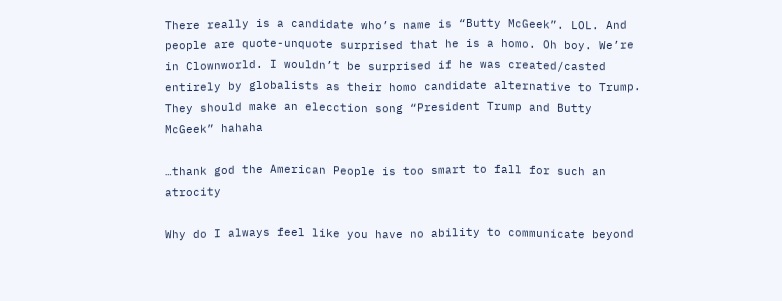There really is a candidate who’s name is “Butty McGeek”. LOL. And people are quote-unquote surprised that he is a homo. Oh boy. We’re in Clownworld. I wouldn’t be surprised if he was created/casted entirely by globalists as their homo candidate alternative to Trump.
They should make an elecction song “President Trump and Butty McGeek” hahaha

…thank god the American People is too smart to fall for such an atrocity

Why do I always feel like you have no ability to communicate beyond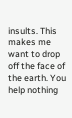insults. This makes me want to drop off the face of the earth. You help nothing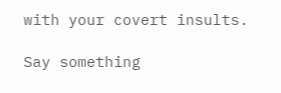with your covert insults.

Say something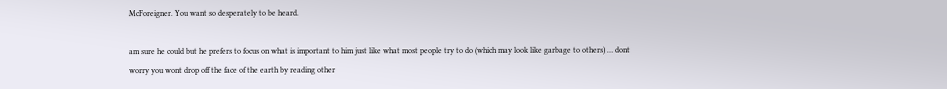McForeigner. You want so desperately to be heard.

am sure he could but he prefers to focus on what is important to him just like what most people try to do (which may look like garbage to others) … dont worry you wont drop off the face of the earth by reading other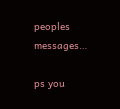peoples messages…

ps you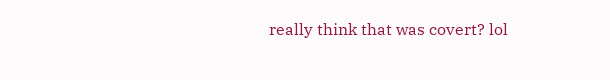really think that was covert? lol